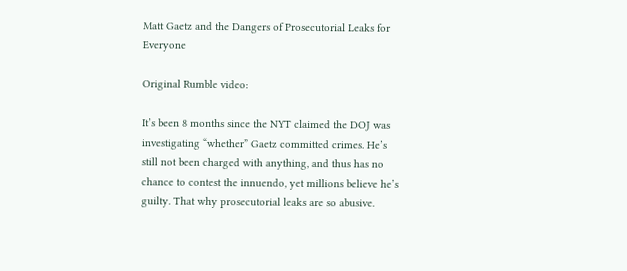Matt Gaetz and the Dangers of Prosecutorial Leaks for Everyone

Original Rumble video:

It’s been 8 months since the NYT claimed the DOJ was investigating “whether” Gaetz committed crimes. He’s still not been charged with anything, and thus has no chance to contest the innuendo, yet millions believe he’s guilty. That why prosecutorial leaks are so abusive.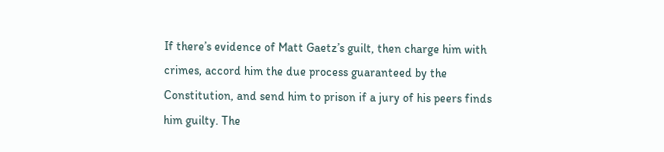If there’s evidence of Matt Gaetz’s guilt, then charge him with crimes, accord him the due process guaranteed by the Constitution, and send him to prison if a jury of his peers finds him guilty. The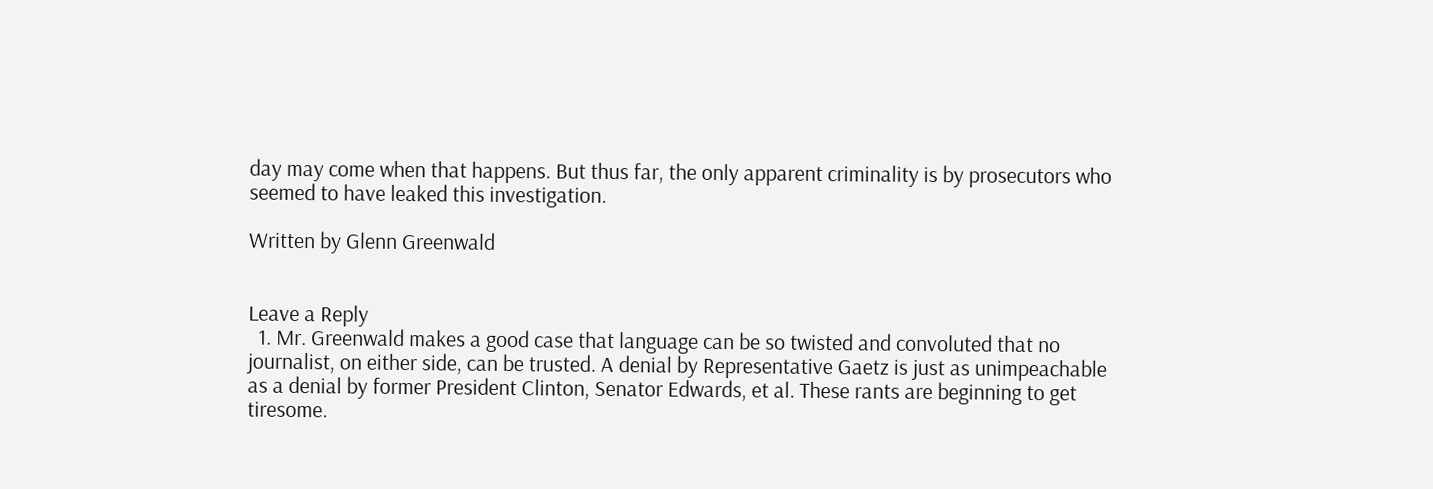day may come when that happens. But thus far, the only apparent criminality is by prosecutors who seemed to have leaked this investigation.

Written by Glenn Greenwald


Leave a Reply
  1. Mr. Greenwald makes a good case that language can be so twisted and convoluted that no journalist, on either side, can be trusted. A denial by Representative Gaetz is just as unimpeachable as a denial by former President Clinton, Senator Edwards, et al. These rants are beginning to get tiresome.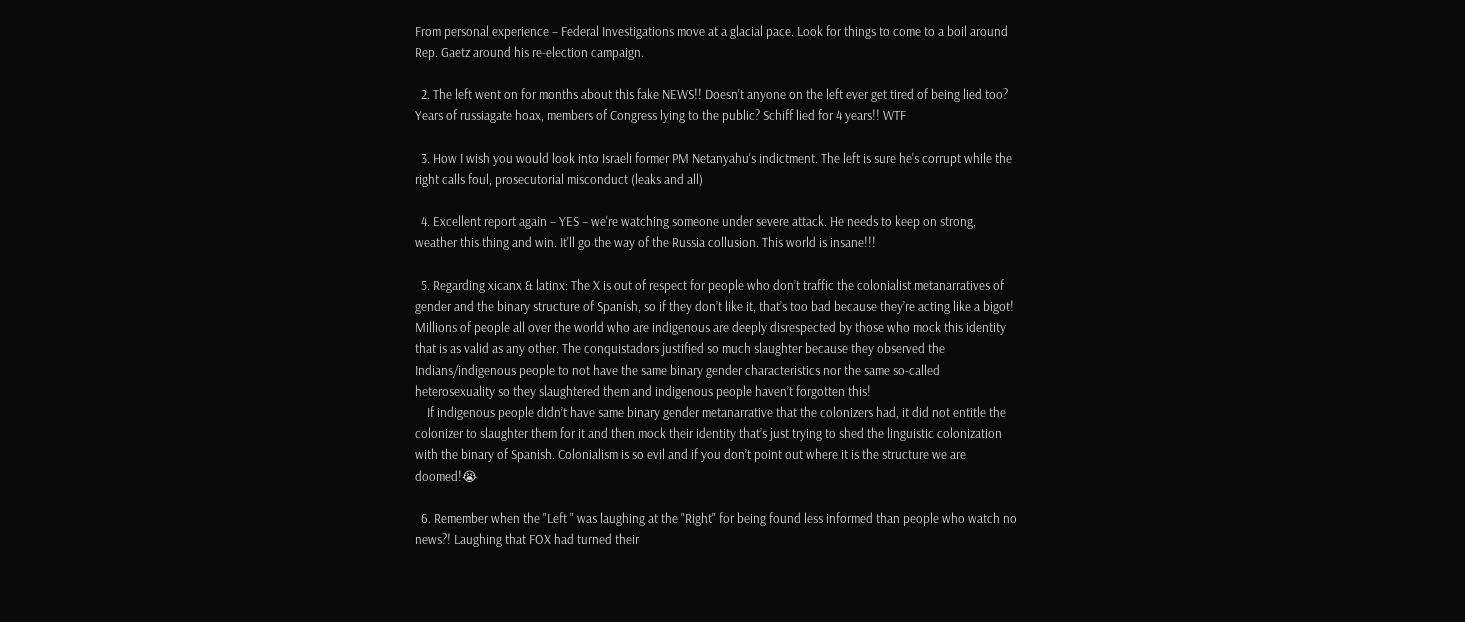From personal experience – Federal Investigations move at a glacial pace. Look for things to come to a boil around Rep. Gaetz around his re-election campaign.

  2. The left went on for months about this fake NEWS!! Doesn't anyone on the left ever get tired of being lied too? Years of russiagate hoax, members of Congress lying to the public? Schiff lied for 4 years!! WTF

  3. How I wish you would look into Israeli former PM Netanyahu's indictment. The left is sure he's corrupt while the right calls foul, prosecutorial misconduct (leaks and all)

  4. Excellent report again – YES – we're watching someone under severe attack. He needs to keep on strong, weather this thing and win. It'll go the way of the Russia collusion. This world is insane!!!

  5. Regarding xicanx & latinx: The X is out of respect for people who don’t traffic the colonialist metanarratives of gender and the binary structure of Spanish, so if they don’t like it, that’s too bad because they’re acting like a bigot! Millions of people all over the world who are indigenous are deeply disrespected by those who mock this identity that is as valid as any other. The conquistadors justified so much slaughter because they observed the Indians/indigenous people to not have the same binary gender characteristics nor the same so-called heterosexuality so they slaughtered them and indigenous people haven’t forgotten this!
    If indigenous people didn’t have same binary gender metanarrative that the colonizers had, it did not entitle the colonizer to slaughter them for it and then mock their identity that’s just trying to shed the linguistic colonization with the binary of Spanish. Colonialism is so evil and if you don’t point out where it is the structure we are doomed!😭

  6. Remember when the "Left " was laughing at the "Right" for being found less informed than people who watch no news?! Laughing that FOX had turned their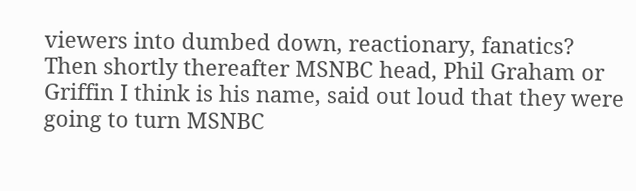viewers into dumbed down, reactionary, fanatics? Then shortly thereafter MSNBC head, Phil Graham or Griffin I think is his name, said out loud that they were going to turn MSNBC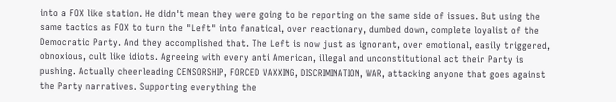into a FOX like station. He didn't mean they were going to be reporting on the same side of issues. But using the same tactics as FOX to turn the "Left" into fanatical, over reactionary, dumbed down, complete loyalist of the Democratic Party. And they accomplished that. The Left is now just as ignorant, over emotional, easily triggered, obnoxious, cult like idiots. Agreeing with every anti American, illegal and unconstitutional act their Party is pushing. Actually cheerleading CENSORSHIP, FORCED VAXXING, DISCRIMINATION, WAR, attacking anyone that goes against the Party narratives. Supporting everything the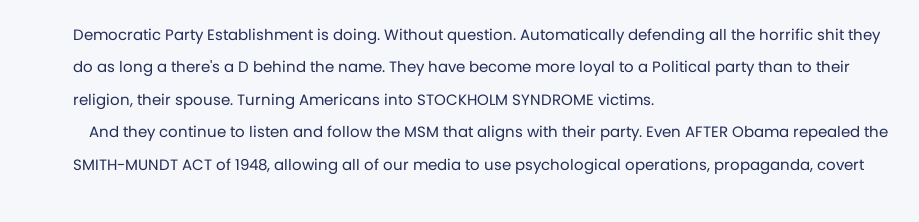Democratic Party Establishment is doing. Without question. Automatically defending all the horrific shit they do as long a there's a D behind the name. They have become more loyal to a Political party than to their religion, their spouse. Turning Americans into STOCKHOLM SYNDROME victims.
    And they continue to listen and follow the MSM that aligns with their party. Even AFTER Obama repealed the SMITH-MUNDT ACT of 1948, allowing all of our media to use psychological operations, propaganda, covert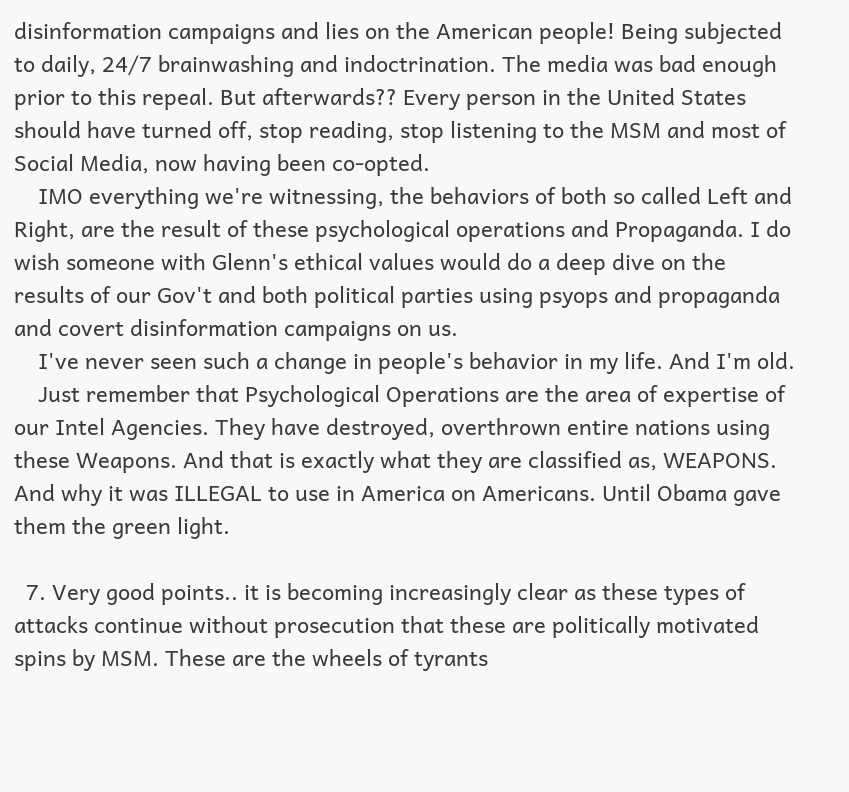disinformation campaigns and lies on the American people! Being subjected to daily, 24/7 brainwashing and indoctrination. The media was bad enough prior to this repeal. But afterwards?? Every person in the United States should have turned off, stop reading, stop listening to the MSM and most of Social Media, now having been co-opted.
    IMO everything we're witnessing, the behaviors of both so called Left and Right, are the result of these psychological operations and Propaganda. I do wish someone with Glenn's ethical values would do a deep dive on the results of our Gov't and both political parties using psyops and propaganda and covert disinformation campaigns on us.
    I've never seen such a change in people's behavior in my life. And I'm old.
    Just remember that Psychological Operations are the area of expertise of our Intel Agencies. They have destroyed, overthrown entire nations using these Weapons. And that is exactly what they are classified as, WEAPONS. And why it was ILLEGAL to use in America on Americans. Until Obama gave them the green light.

  7. Very good points.. it is becoming increasingly clear as these types of attacks continue without prosecution that these are politically motivated spins by MSM. These are the wheels of tyrants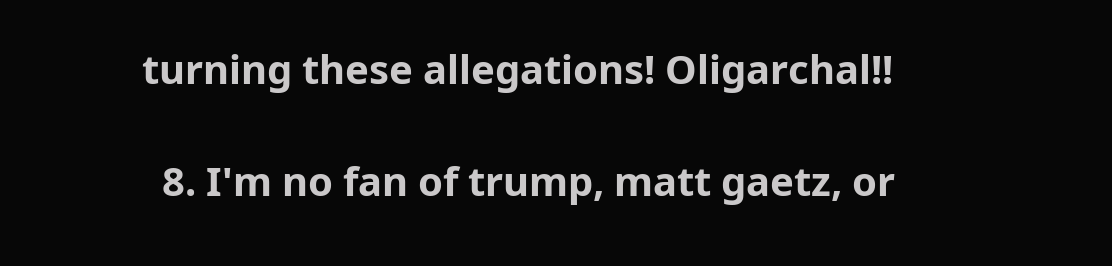turning these allegations! Oligarchal!!

  8. I'm no fan of trump, matt gaetz, or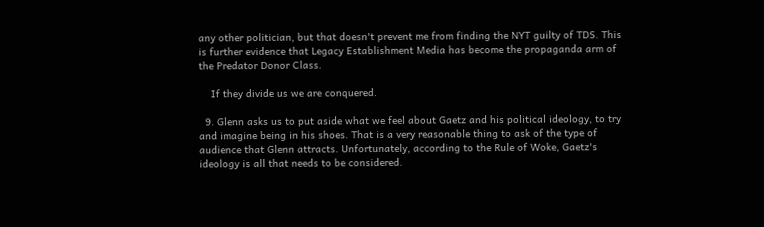any other politician, but that doesn't prevent me from finding the NYT guilty of TDS. This is further evidence that Legacy Establishment Media has become the propaganda arm of the Predator Donor Class.

    If they divide us we are conquered.

  9. Glenn asks us to put aside what we feel about Gaetz and his political ideology, to try and imagine being in his shoes. That is a very reasonable thing to ask of the type of audience that Glenn attracts. Unfortunately, according to the Rule of Woke, Gaetz's ideology is all that needs to be considered.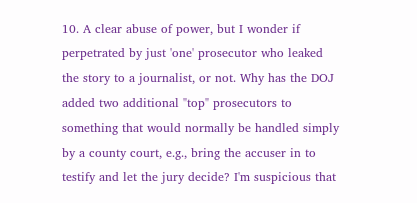10. A clear abuse of power, but I wonder if perpetrated by just 'one' prosecutor who leaked the story to a journalist, or not. Why has the DOJ added two additional "top" prosecutors to something that would normally be handled simply by a county court, e.g., bring the accuser in to testify and let the jury decide? I'm suspicious that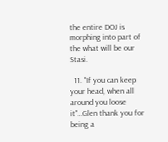the entire DOJ is morphing into part of the what will be our Stasi.

  11. "If you can keep your head, when all around you loose it"…Glen thank you for being a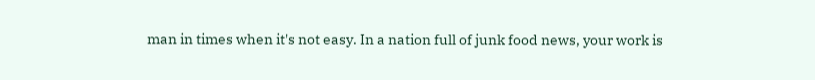man in times when it's not easy. In a nation full of junk food news, your work is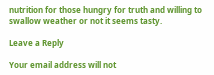nutrition for those hungry for truth and willing to swallow weather or not it seems tasty.

Leave a Reply

Your email address will not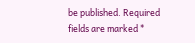be published. Required fields are marked *